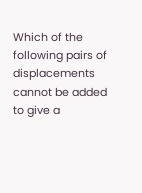Which of the following pairs of displacements cannot be added to give a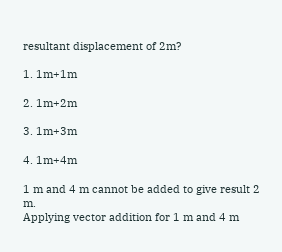resultant displacement of 2m?

1. 1m+1m

2. 1m+2m

3. 1m+3m

4. 1m+4m

1 m and 4 m cannot be added to give result 2 m.
Applying vector addition for 1 m and 4 m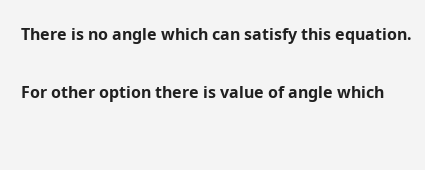There is no angle which can satisfy this equation.

For other option there is value of angle which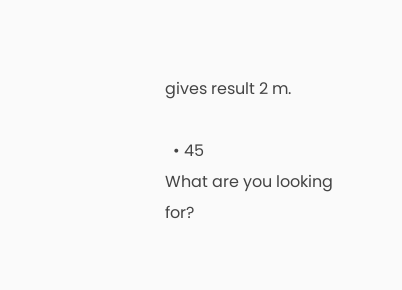gives result 2 m.

  • 45
What are you looking for?